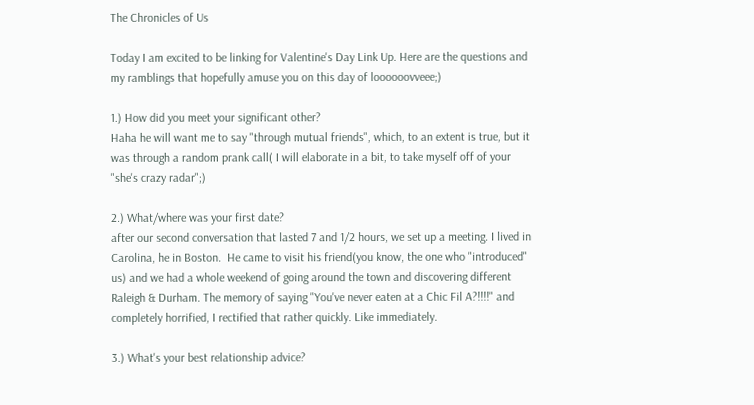The Chronicles of Us

Today I am excited to be linking for Valentine's Day Link Up. Here are the questions and my ramblings that hopefully amuse you on this day of loooooovveee;)

1.) How did you meet your significant other?
Haha he will want me to say "through mutual friends", which, to an extent is true, but it was through a random prank call( I will elaborate in a bit, to take myself off of your "she's crazy radar";)

2.) What/where was your first date?
after our second conversation that lasted 7 and 1/2 hours, we set up a meeting. I lived in Carolina, he in Boston.  He came to visit his friend(you know, the one who "introduced" us) and we had a whole weekend of going around the town and discovering different Raleigh & Durham. The memory of saying "You've never eaten at a Chic Fil A?!!!!" and completely horrified, I rectified that rather quickly. Like immediately.

3.) What's your best relationship advice?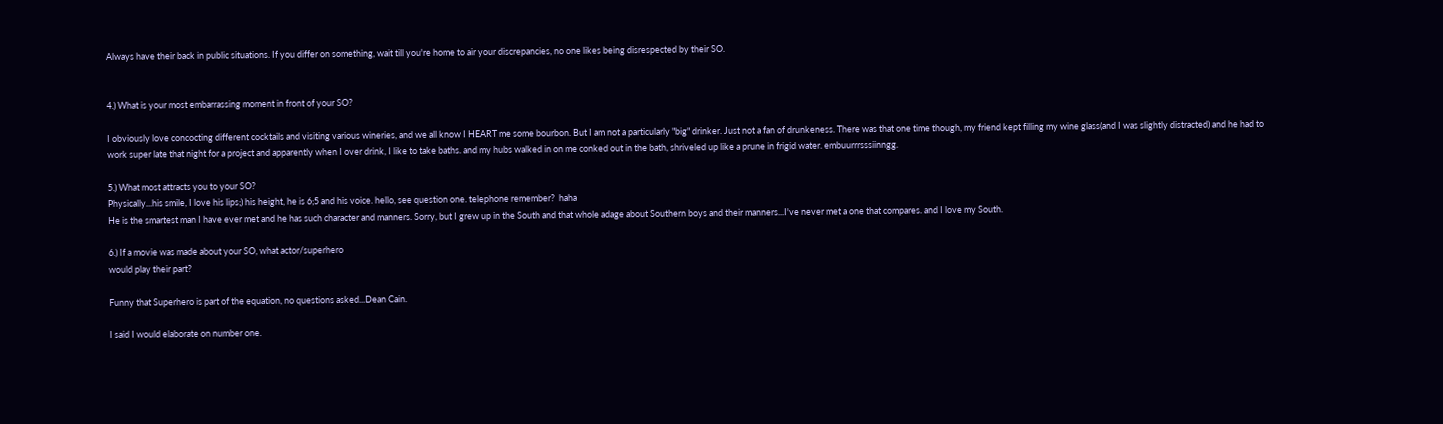Always have their back in public situations. If you differ on something, wait till you're home to air your discrepancies, no one likes being disrespected by their SO.


4.) What is your most embarrassing moment in front of your SO?

I obviously love concocting different cocktails and visiting various wineries, and we all know I HEART me some bourbon. But I am not a particularly "big" drinker. Just not a fan of drunkeness. There was that one time though, my friend kept filling my wine glass(and I was slightly distracted) and he had to work super late that night for a project and apparently when I over drink, I like to take baths. and my hubs walked in on me conked out in the bath, shriveled up like a prune in frigid water. embuurrrsssiinngg.

5.) What most attracts you to your SO?
Physically...his smile, I love his lips;) his height, he is 6;5 and his voice. hello, see question one. telephone remember?  haha
He is the smartest man I have ever met and he has such character and manners. Sorry, but I grew up in the South and that whole adage about Southern boys and their manners...I've never met a one that compares. and I love my South.

6.) If a movie was made about your SO, what actor/superhero
would play their part?

Funny that Superhero is part of the equation, no questions asked...Dean Cain.

I said I would elaborate on number one.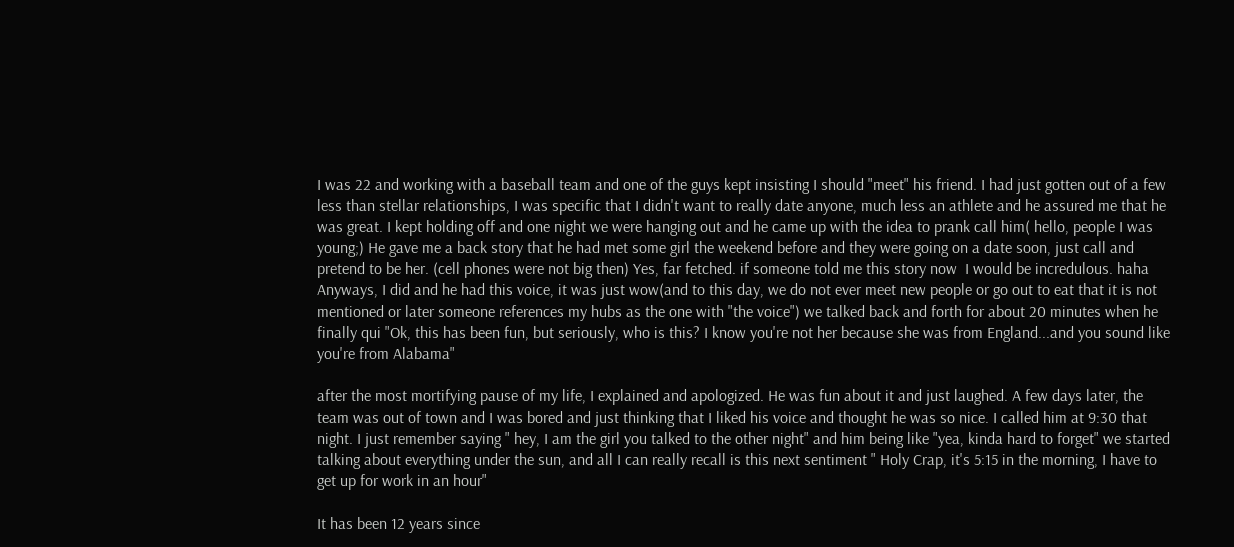I was 22 and working with a baseball team and one of the guys kept insisting I should "meet" his friend. I had just gotten out of a few less than stellar relationships, I was specific that I didn't want to really date anyone, much less an athlete and he assured me that he was great. I kept holding off and one night we were hanging out and he came up with the idea to prank call him( hello, people I was young;) He gave me a back story that he had met some girl the weekend before and they were going on a date soon, just call and pretend to be her. (cell phones were not big then) Yes, far fetched. if someone told me this story now  I would be incredulous. haha Anyways, I did and he had this voice, it was just wow(and to this day, we do not ever meet new people or go out to eat that it is not mentioned or later someone references my hubs as the one with "the voice") we talked back and forth for about 20 minutes when he finally qui "Ok, this has been fun, but seriously, who is this? I know you're not her because she was from England...and you sound like you're from Alabama"

after the most mortifying pause of my life, I explained and apologized. He was fun about it and just laughed. A few days later, the team was out of town and I was bored and just thinking that I liked his voice and thought he was so nice. I called him at 9:30 that night. I just remember saying " hey, I am the girl you talked to the other night" and him being like "yea, kinda hard to forget" we started talking about everything under the sun, and all I can really recall is this next sentiment " Holy Crap, it's 5:15 in the morning, I have to get up for work in an hour"

It has been 12 years since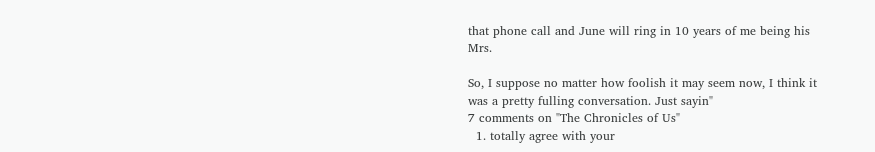that phone call and June will ring in 10 years of me being his Mrs.

So, I suppose no matter how foolish it may seem now, I think it was a pretty fulling conversation. Just sayin"
7 comments on "The Chronicles of Us"
  1. totally agree with your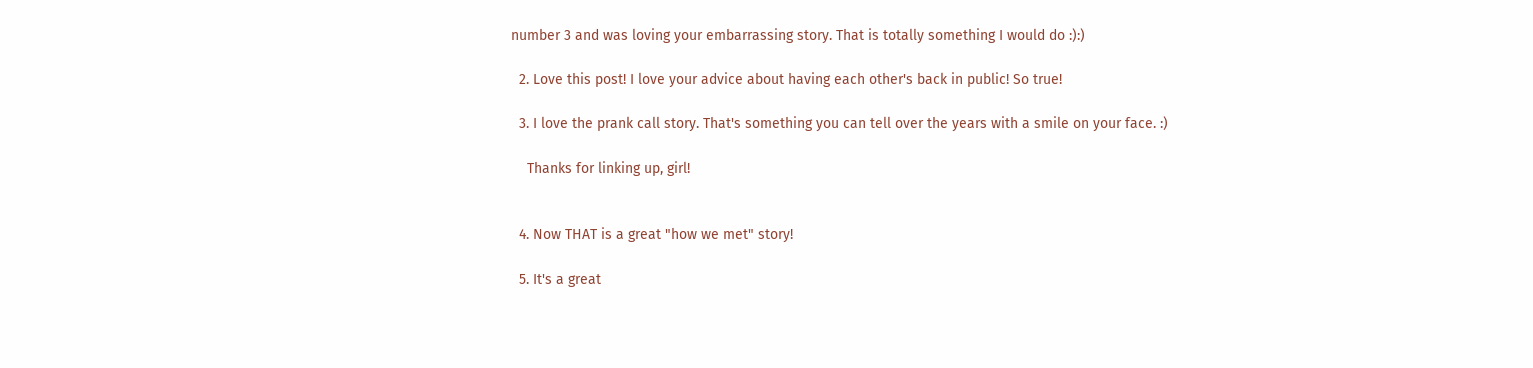number 3 and was loving your embarrassing story. That is totally something I would do :):)

  2. Love this post! I love your advice about having each other's back in public! So true!

  3. I love the prank call story. That's something you can tell over the years with a smile on your face. :)

    Thanks for linking up, girl!


  4. Now THAT is a great "how we met" story!

  5. It's a great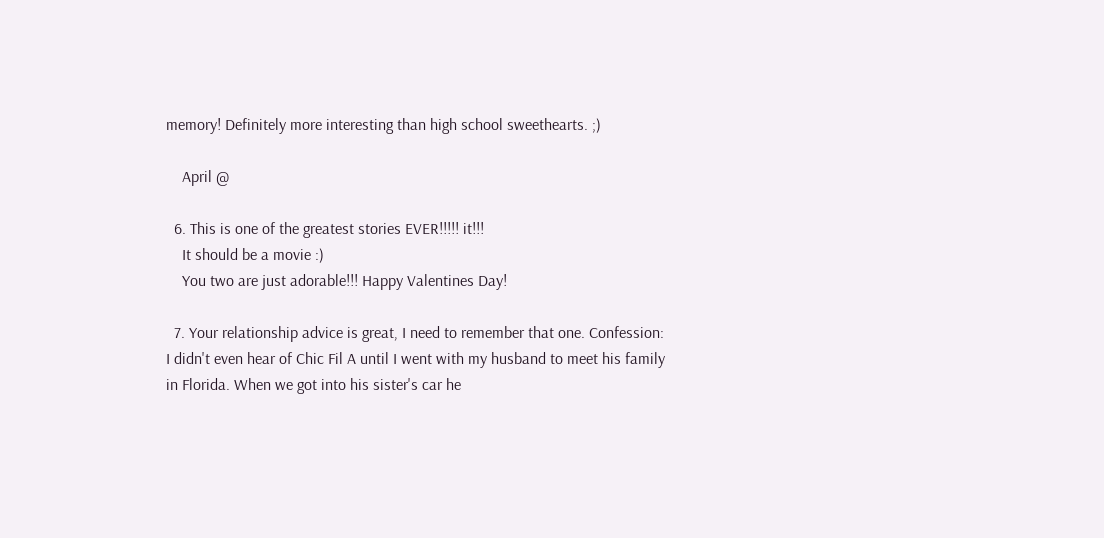memory! Definitely more interesting than high school sweethearts. ;)

    April @

  6. This is one of the greatest stories EVER!!!!! it!!!
    It should be a movie :)
    You two are just adorable!!! Happy Valentines Day!

  7. Your relationship advice is great, I need to remember that one. Confession: I didn't even hear of Chic Fil A until I went with my husband to meet his family in Florida. When we got into his sister's car he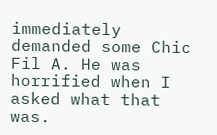immediately demanded some Chic Fil A. He was horrified when I asked what that was.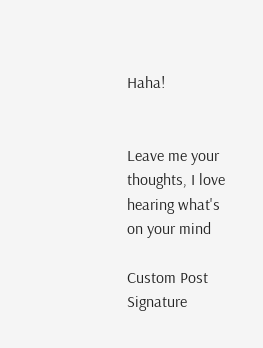Haha!


Leave me your thoughts, I love hearing what's on your mind

Custom Post Signature